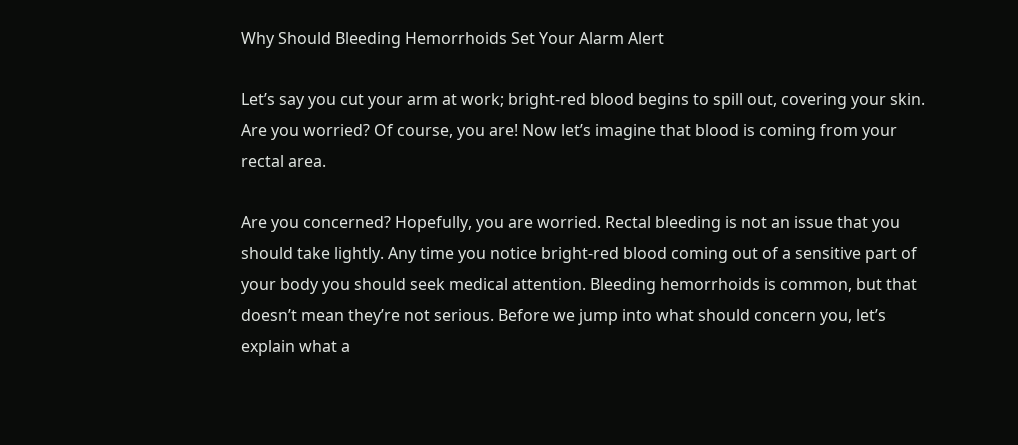Why Should Bleeding Hemorrhoids Set Your Alarm Alert

Let’s say you cut your arm at work; bright-red blood begins to spill out, covering your skin. Are you worried? Of course, you are! Now let’s imagine that blood is coming from your rectal area.

Are you concerned? Hopefully, you are worried. Rectal bleeding is not an issue that you should take lightly. Any time you notice bright-red blood coming out of a sensitive part of your body you should seek medical attention. Bleeding hemorrhoids is common, but that doesn’t mean they’re not serious. Before we jump into what should concern you, let’s explain what a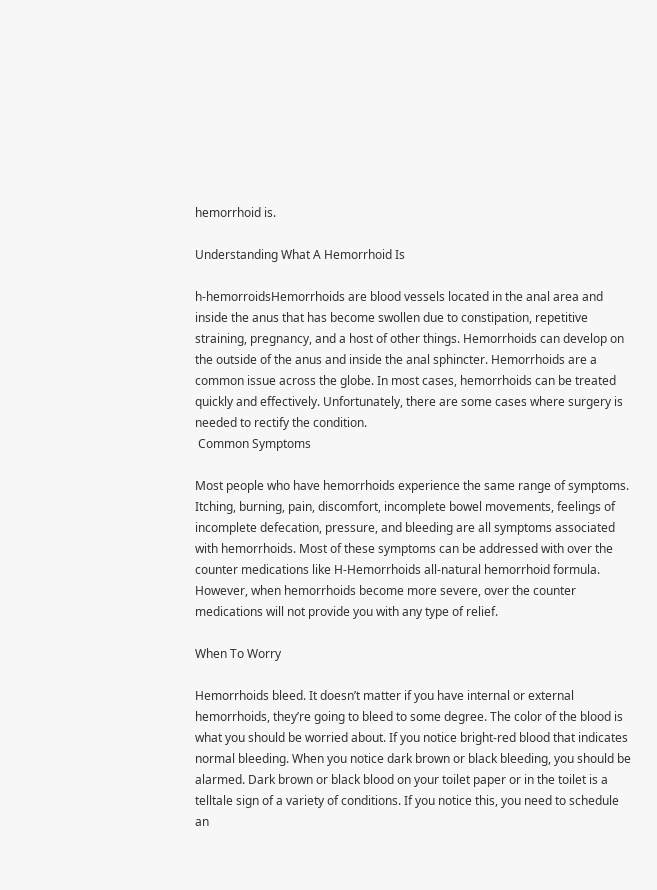hemorrhoid is.

Understanding What A Hemorrhoid Is

h-hemorroidsHemorrhoids are blood vessels located in the anal area and inside the anus that has become swollen due to constipation, repetitive straining, pregnancy, and a host of other things. Hemorrhoids can develop on the outside of the anus and inside the anal sphincter. Hemorrhoids are a common issue across the globe. In most cases, hemorrhoids can be treated quickly and effectively. Unfortunately, there are some cases where surgery is needed to rectify the condition.
 Common Symptoms

Most people who have hemorrhoids experience the same range of symptoms. Itching, burning, pain, discomfort, incomplete bowel movements, feelings of incomplete defecation, pressure, and bleeding are all symptoms associated with hemorrhoids. Most of these symptoms can be addressed with over the counter medications like H-Hemorrhoids all-natural hemorrhoid formula. However, when hemorrhoids become more severe, over the counter medications will not provide you with any type of relief.

When To Worry

Hemorrhoids bleed. It doesn’t matter if you have internal or external hemorrhoids, they’re going to bleed to some degree. The color of the blood is what you should be worried about. If you notice bright-red blood that indicates normal bleeding. When you notice dark brown or black bleeding, you should be alarmed. Dark brown or black blood on your toilet paper or in the toilet is a telltale sign of a variety of conditions. If you notice this, you need to schedule an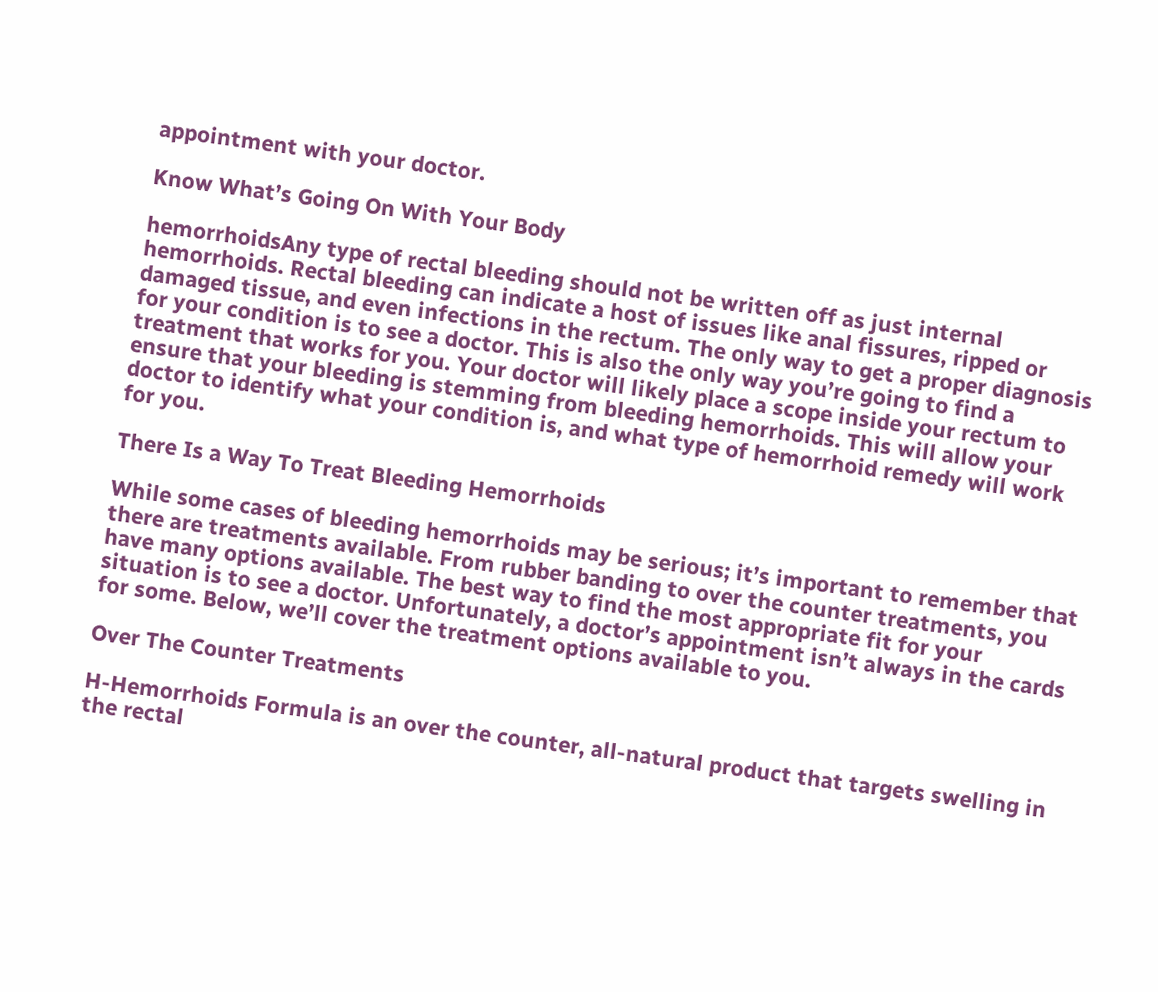appointment with your doctor.

Know What’s Going On With Your Body

hemorrhoidsAny type of rectal bleeding should not be written off as just internal hemorrhoids. Rectal bleeding can indicate a host of issues like anal fissures, ripped or damaged tissue, and even infections in the rectum. The only way to get a proper diagnosis for your condition is to see a doctor. This is also the only way you’re going to find a treatment that works for you. Your doctor will likely place a scope inside your rectum to ensure that your bleeding is stemming from bleeding hemorrhoids. This will allow your doctor to identify what your condition is, and what type of hemorrhoid remedy will work for you.

There Is a Way To Treat Bleeding Hemorrhoids

While some cases of bleeding hemorrhoids may be serious; it’s important to remember that there are treatments available. From rubber banding to over the counter treatments, you have many options available. The best way to find the most appropriate fit for your situation is to see a doctor. Unfortunately, a doctor’s appointment isn’t always in the cards for some. Below, we’ll cover the treatment options available to you.

Over The Counter Treatments

H-Hemorrhoids Formula is an over the counter, all-natural product that targets swelling in the rectal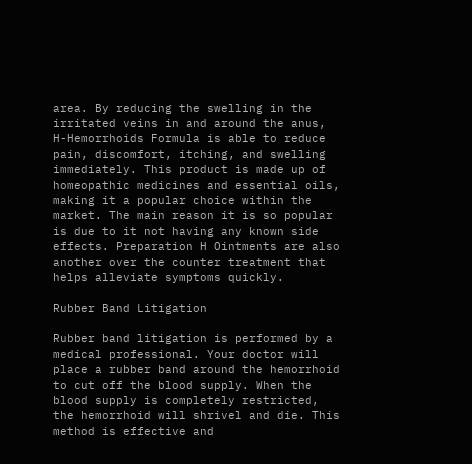area. By reducing the swelling in the irritated veins in and around the anus, H-Hemorrhoids Formula is able to reduce pain, discomfort, itching, and swelling immediately. This product is made up of homeopathic medicines and essential oils, making it a popular choice within the market. The main reason it is so popular is due to it not having any known side effects. Preparation H Ointments are also another over the counter treatment that helps alleviate symptoms quickly.

Rubber Band Litigation

Rubber band litigation is performed by a medical professional. Your doctor will place a rubber band around the hemorrhoid to cut off the blood supply. When the blood supply is completely restricted, the hemorrhoid will shrivel and die. This method is effective and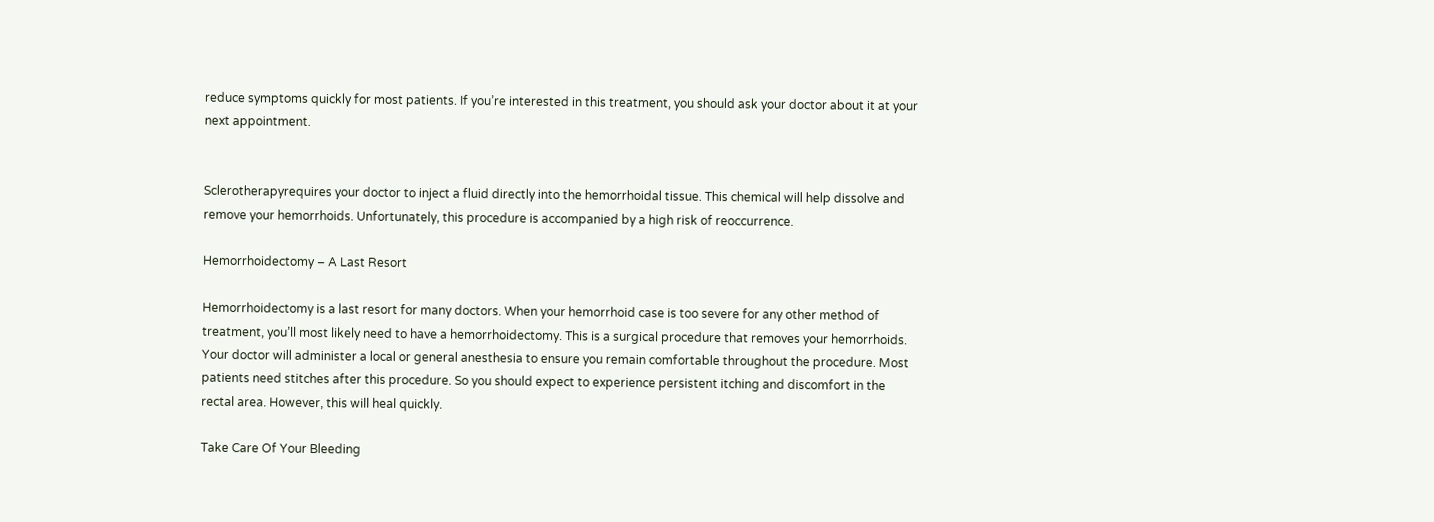reduce symptoms quickly for most patients. If you’re interested in this treatment, you should ask your doctor about it at your next appointment.


Sclerotherapyrequires your doctor to inject a fluid directly into the hemorrhoidal tissue. This chemical will help dissolve and remove your hemorrhoids. Unfortunately, this procedure is accompanied by a high risk of reoccurrence.

Hemorrhoidectomy – A Last Resort

Hemorrhoidectomy is a last resort for many doctors. When your hemorrhoid case is too severe for any other method of treatment, you’ll most likely need to have a hemorrhoidectomy. This is a surgical procedure that removes your hemorrhoids. Your doctor will administer a local or general anesthesia to ensure you remain comfortable throughout the procedure. Most patients need stitches after this procedure. So you should expect to experience persistent itching and discomfort in the rectal area. However, this will heal quickly.

Take Care Of Your Bleeding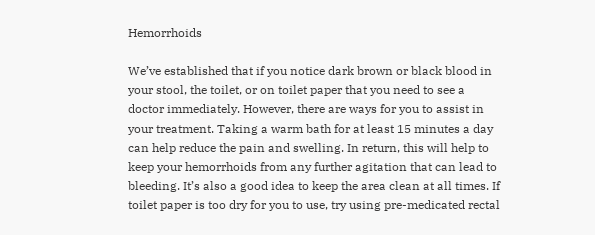Hemorrhoids

We’ve established that if you notice dark brown or black blood in your stool, the toilet, or on toilet paper that you need to see a doctor immediately. However, there are ways for you to assist in your treatment. Taking a warm bath for at least 15 minutes a day can help reduce the pain and swelling. In return, this will help to keep your hemorrhoids from any further agitation that can lead to bleeding. It’s also a good idea to keep the area clean at all times. If toilet paper is too dry for you to use, try using pre-medicated rectal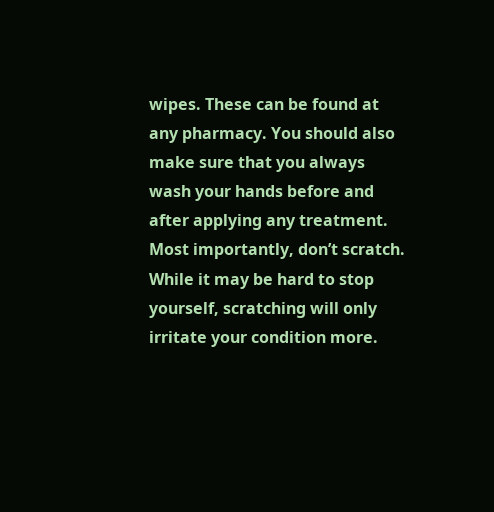wipes. These can be found at any pharmacy. You should also make sure that you always wash your hands before and after applying any treatment. Most importantly, don’t scratch. While it may be hard to stop yourself, scratching will only irritate your condition more.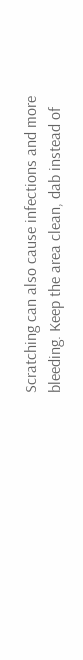Scratching can also cause infections and more bleeding. Keep the area clean, dab instead of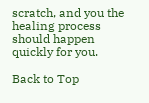scratch, and you the healing process should happen quickly for you.

Back to Top